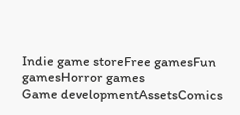Indie game storeFree gamesFun gamesHorror games
Game developmentAssetsComics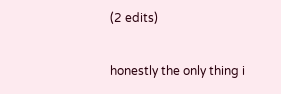(2 edits)

honestly the only thing i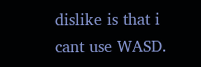dislike is that i cant use WASD.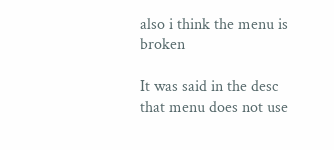also i think the menu is broken

It was said in the desc that menu does not use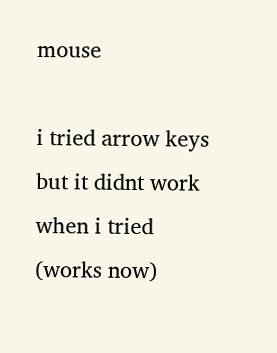mouse

i tried arrow keys but it didnt work when i tried (works now)